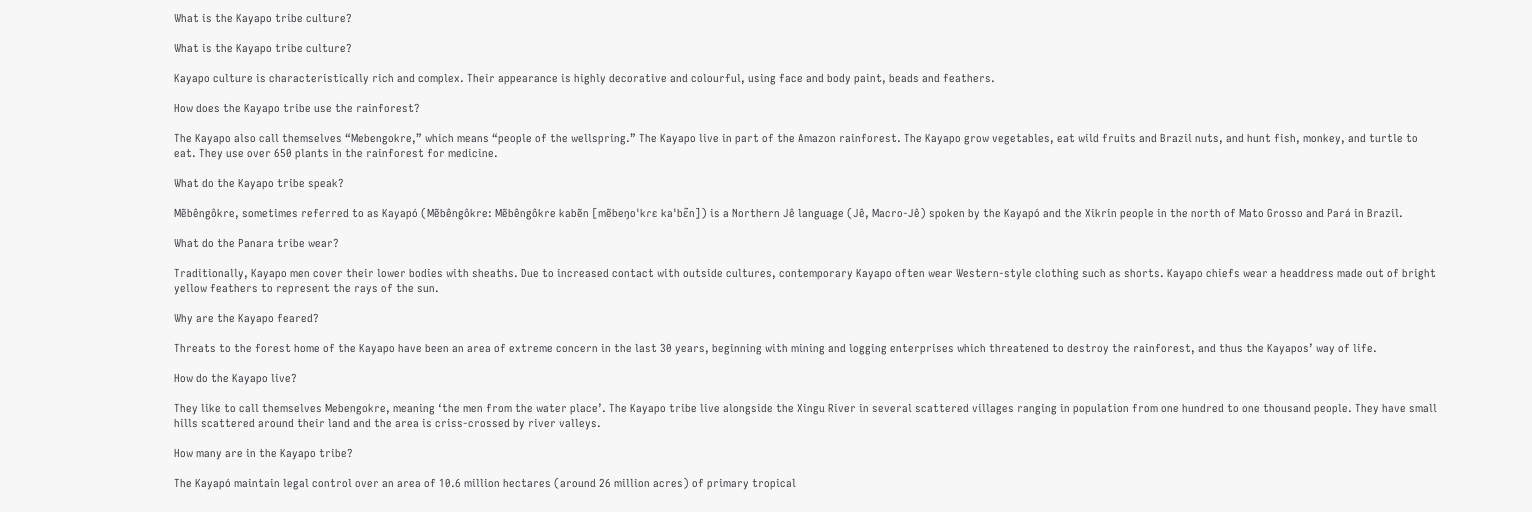What is the Kayapo tribe culture?

What is the Kayapo tribe culture?

Kayapo culture is characteristically rich and complex. Their appearance is highly decorative and colourful, using face and body paint, beads and feathers.

How does the Kayapo tribe use the rainforest?

The Kayapo also call themselves “Mebengokre,” which means “people of the wellspring.” The Kayapo live in part of the Amazon rainforest. The Kayapo grow vegetables, eat wild fruits and Brazil nuts, and hunt fish, monkey, and turtle to eat. They use over 650 plants in the rainforest for medicine.

What do the Kayapo tribe speak?

Mẽbêngôkre, sometimes referred to as Kayapó (Mẽbêngôkre: Mẽbêngôkre kabẽn [mẽbeŋoˈkɾɛ kaˈbɛ̃n]) is a Northern Jê language (Jê, Macro-Jê) spoken by the Kayapó and the Xikrin people in the north of Mato Grosso and Pará in Brazil.

What do the Panara tribe wear?

Traditionally, Kayapo men cover their lower bodies with sheaths. Due to increased contact with outside cultures, contemporary Kayapo often wear Western-style clothing such as shorts. Kayapo chiefs wear a headdress made out of bright yellow feathers to represent the rays of the sun.

Why are the Kayapo feared?

Threats to the forest home of the Kayapo have been an area of extreme concern in the last 30 years, beginning with mining and logging enterprises which threatened to destroy the rainforest, and thus the Kayapos’ way of life.

How do the Kayapo live?

They like to call themselves Mebengokre, meaning ‘the men from the water place’. The Kayapo tribe live alongside the Xingu River in several scattered villages ranging in population from one hundred to one thousand people. They have small hills scattered around their land and the area is criss-crossed by river valleys.

How many are in the Kayapo tribe?

The Kayapó maintain legal control over an area of 10.6 million hectares (around 26 million acres) of primary tropical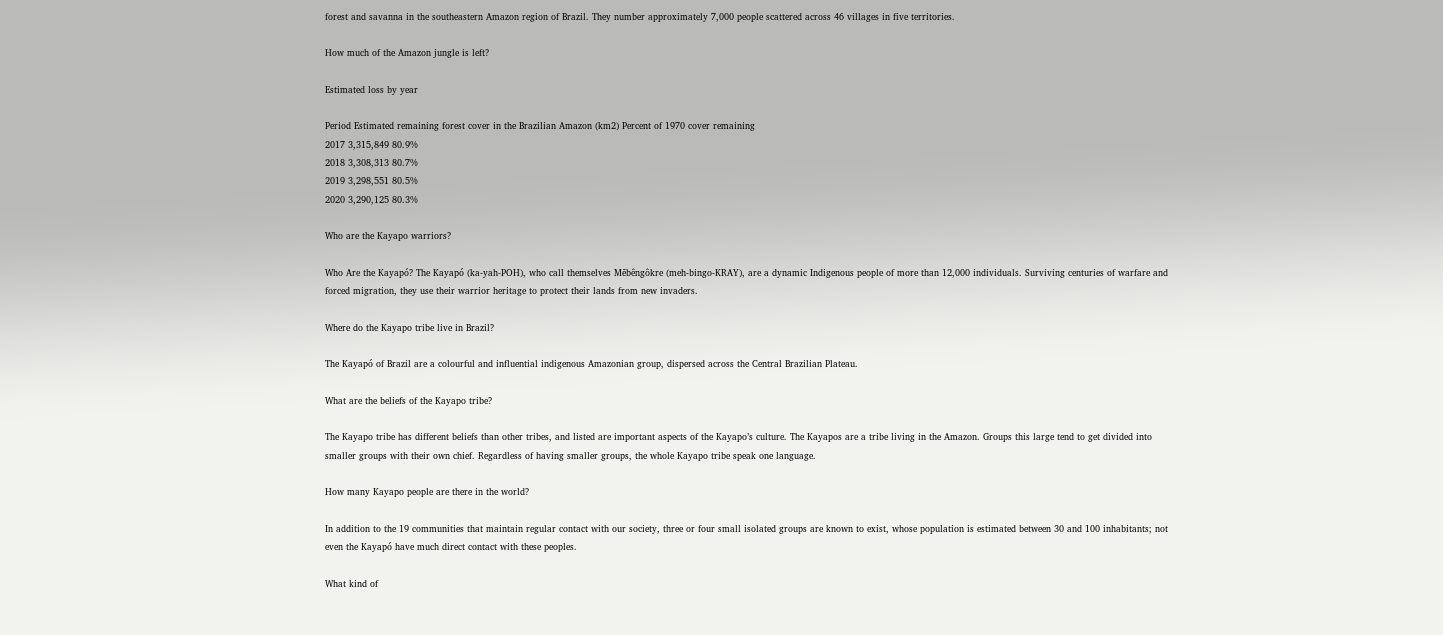forest and savanna in the southeastern Amazon region of Brazil. They number approximately 7,000 people scattered across 46 villages in five territories.

How much of the Amazon jungle is left?

Estimated loss by year

Period Estimated remaining forest cover in the Brazilian Amazon (km2) Percent of 1970 cover remaining
2017 3,315,849 80.9%
2018 3,308,313 80.7%
2019 3,298,551 80.5%
2020 3,290,125 80.3%

Who are the Kayapo warriors?

Who Are the Kayapó? The Kayapó (ka-yah-POH), who call themselves Mẽbêngôkre (meh-bingo-KRAY), are a dynamic Indigenous people of more than 12,000 individuals. Surviving centuries of warfare and forced migration, they use their warrior heritage to protect their lands from new invaders.

Where do the Kayapo tribe live in Brazil?

The Kayapó of Brazil are a colourful and influential indigenous Amazonian group, dispersed across the Central Brazilian Plateau.

What are the beliefs of the Kayapo tribe?

The Kayapo tribe has different beliefs than other tribes, and listed are important aspects of the Kayapo’s culture. The Kayapos are a tribe living in the Amazon. Groups this large tend to get divided into smaller groups with their own chief. Regardless of having smaller groups, the whole Kayapo tribe speak one language.

How many Kayapo people are there in the world?

In addition to the 19 communities that maintain regular contact with our society, three or four small isolated groups are known to exist, whose population is estimated between 30 and 100 inhabitants; not even the Kayapó have much direct contact with these peoples.

What kind of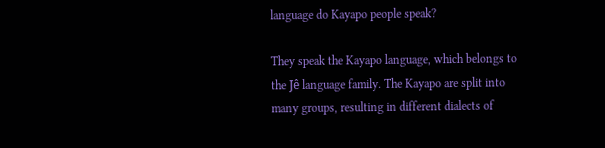language do Kayapo people speak?

They speak the Kayapo language, which belongs to the Jê language family. The Kayapo are split into many groups, resulting in different dialects of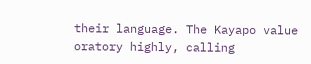their language. The Kayapo value oratory highly, calling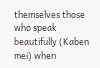themselves those who speak beautifully (Kaben mei) when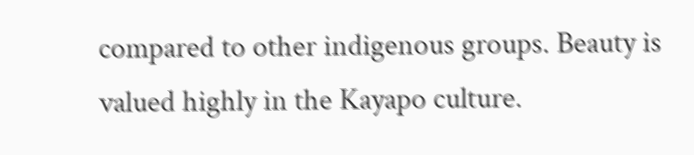compared to other indigenous groups. Beauty is valued highly in the Kayapo culture.